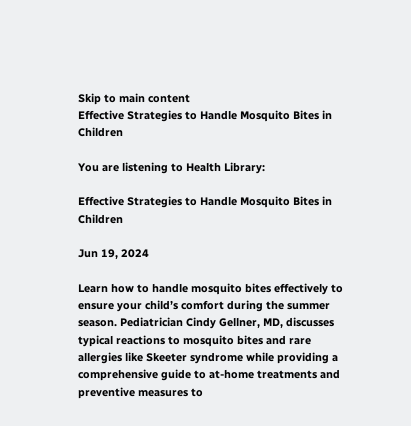Skip to main content
Effective Strategies to Handle Mosquito Bites in Children

You are listening to Health Library:

Effective Strategies to Handle Mosquito Bites in Children

Jun 19, 2024

Learn how to handle mosquito bites effectively to ensure your child’s comfort during the summer season. Pediatrician Cindy Gellner, MD, discusses typical reactions to mosquito bites and rare allergies like Skeeter syndrome while providing a comprehensive guide to at-home treatments and preventive measures to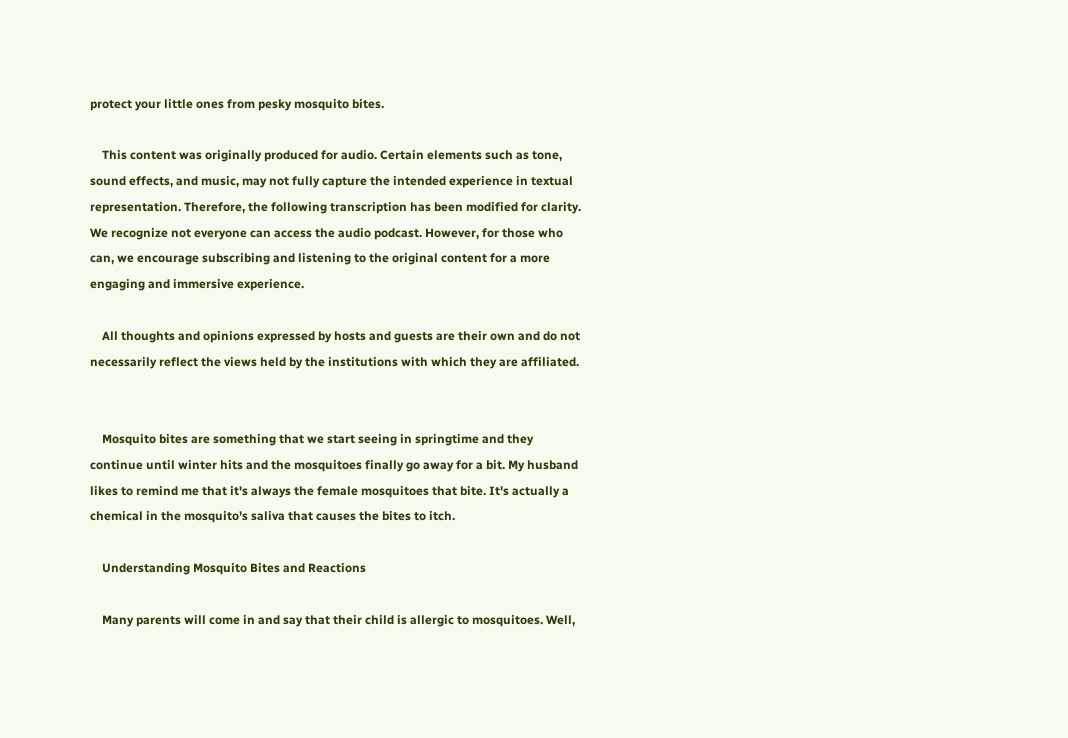protect your little ones from pesky mosquito bites.

    This content was originally produced for audio. Certain elements such as tone, sound effects, and music, may not fully capture the intended experience in textual representation. Therefore, the following transcription has been modified for clarity. We recognize not everyone can access the audio podcast. However, for those who can, we encourage subscribing and listening to the original content for a more engaging and immersive experience.

    All thoughts and opinions expressed by hosts and guests are their own and do not necessarily reflect the views held by the institutions with which they are affiliated.


    Mosquito bites are something that we start seeing in springtime and they continue until winter hits and the mosquitoes finally go away for a bit. My husband likes to remind me that it's always the female mosquitoes that bite. It's actually a chemical in the mosquito's saliva that causes the bites to itch.

    Understanding Mosquito Bites and Reactions

    Many parents will come in and say that their child is allergic to mosquitoes. Well,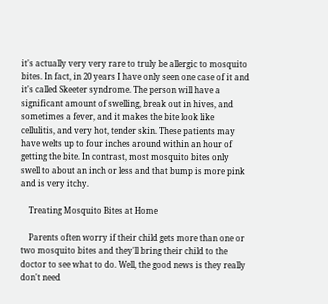it's actually very very rare to truly be allergic to mosquito bites. In fact, in 20 years I have only seen one case of it and it's called Skeeter syndrome. The person will have a significant amount of swelling, break out in hives, and sometimes a fever, and it makes the bite look like cellulitis, and very hot, tender skin. These patients may have welts up to four inches around within an hour of getting the bite. In contrast, most mosquito bites only swell to about an inch or less and that bump is more pink and is very itchy.

    Treating Mosquito Bites at Home

    Parents often worry if their child gets more than one or two mosquito bites and they'll bring their child to the doctor to see what to do. Well, the good news is they really don't need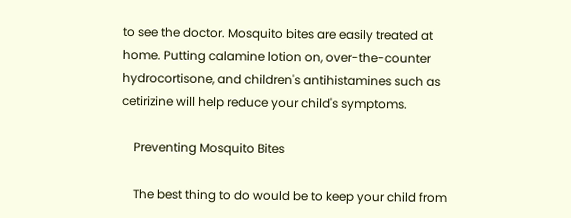to see the doctor. Mosquito bites are easily treated at home. Putting calamine lotion on, over-the-counter hydrocortisone, and children's antihistamines such as cetirizine will help reduce your child's symptoms.

    Preventing Mosquito Bites

    The best thing to do would be to keep your child from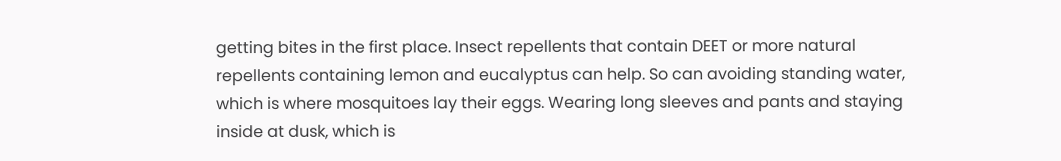getting bites in the first place. Insect repellents that contain DEET or more natural repellents containing lemon and eucalyptus can help. So can avoiding standing water, which is where mosquitoes lay their eggs. Wearing long sleeves and pants and staying inside at dusk, which is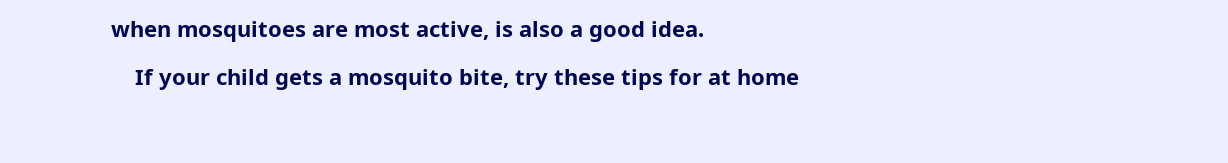when mosquitoes are most active, is also a good idea.

    If your child gets a mosquito bite, try these tips for at home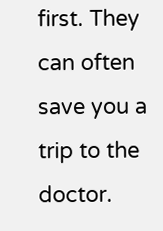first. They can often save you a trip to the doctor.